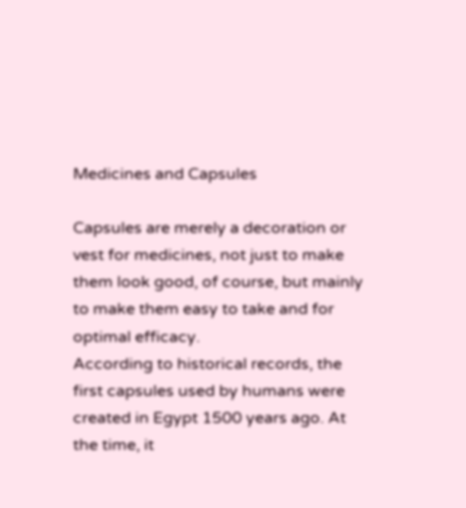Medicines and Capsules

Capsules are merely a decoration or vest for medicines, not just to make them look good, of course, but mainly to make them easy to take and for optimal efficacy.
According to historical records, the first capsules used by humans were created in Egypt 1500 years ago. At the time, it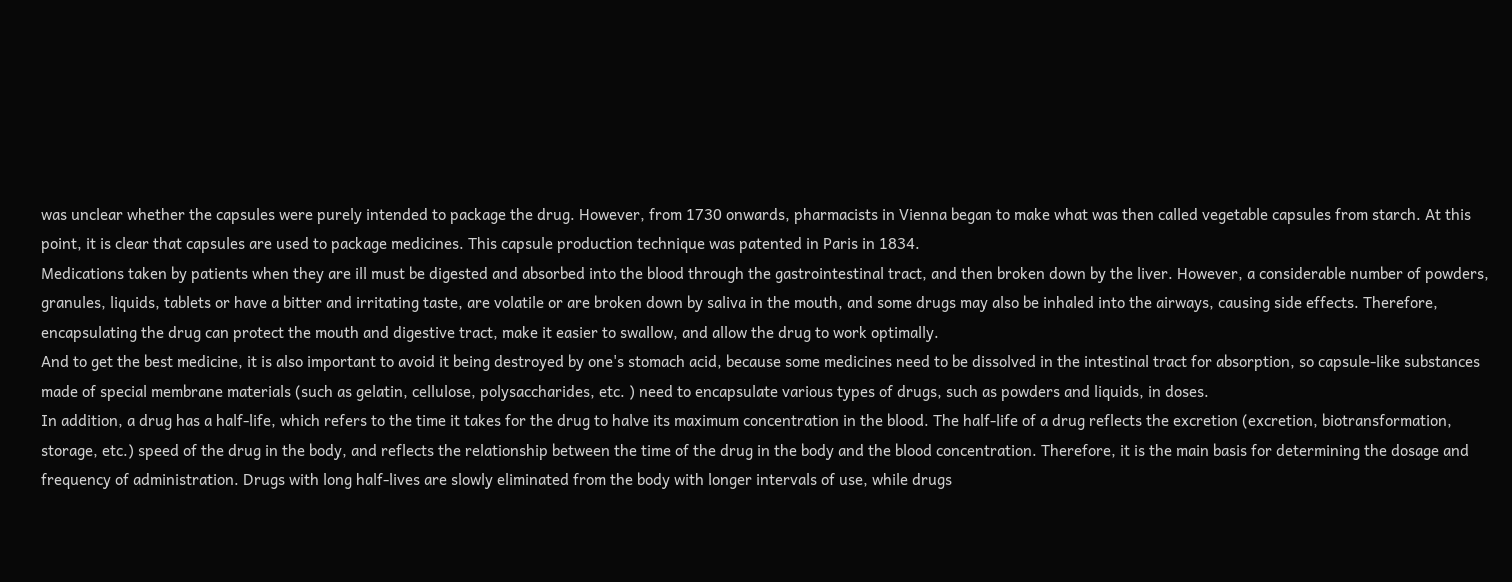was unclear whether the capsules were purely intended to package the drug. However, from 1730 onwards, pharmacists in Vienna began to make what was then called vegetable capsules from starch. At this point, it is clear that capsules are used to package medicines. This capsule production technique was patented in Paris in 1834.
Medications taken by patients when they are ill must be digested and absorbed into the blood through the gastrointestinal tract, and then broken down by the liver. However, a considerable number of powders, granules, liquids, tablets or have a bitter and irritating taste, are volatile or are broken down by saliva in the mouth, and some drugs may also be inhaled into the airways, causing side effects. Therefore, encapsulating the drug can protect the mouth and digestive tract, make it easier to swallow, and allow the drug to work optimally.
And to get the best medicine, it is also important to avoid it being destroyed by one's stomach acid, because some medicines need to be dissolved in the intestinal tract for absorption, so capsule-like substances made of special membrane materials (such as gelatin, cellulose, polysaccharides, etc. ) need to encapsulate various types of drugs, such as powders and liquids, in doses.
In addition, a drug has a half-life, which refers to the time it takes for the drug to halve its maximum concentration in the blood. The half-life of a drug reflects the excretion (excretion, biotransformation, storage, etc.) speed of the drug in the body, and reflects the relationship between the time of the drug in the body and the blood concentration. Therefore, it is the main basis for determining the dosage and frequency of administration. Drugs with long half-lives are slowly eliminated from the body with longer intervals of use, while drugs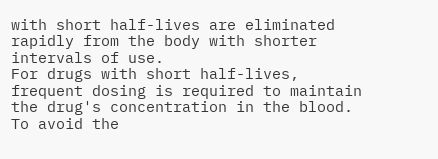with short half-lives are eliminated rapidly from the body with shorter intervals of use.
For drugs with short half-lives, frequent dosing is required to maintain the drug's concentration in the blood. To avoid the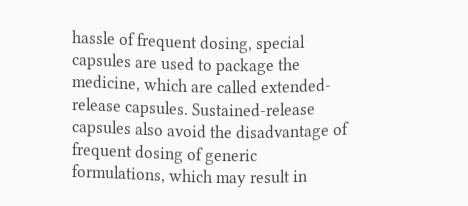hassle of frequent dosing, special capsules are used to package the medicine, which are called extended-release capsules. Sustained-release capsules also avoid the disadvantage of frequent dosing of generic formulations, which may result in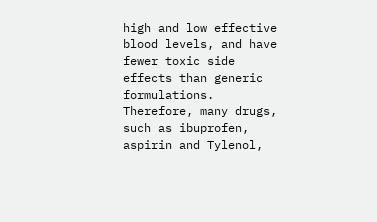high and low effective blood levels, and have fewer toxic side effects than generic formulations. Therefore, many drugs, such as ibuprofen, aspirin and Tylenol,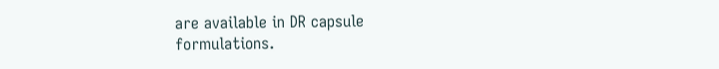are available in DR capsule formulations.